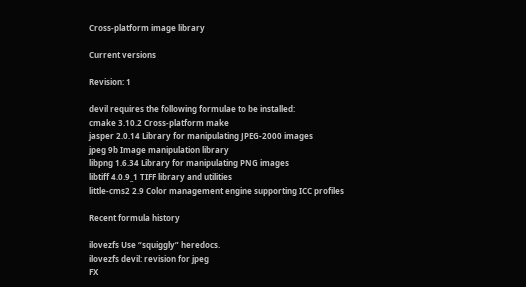Cross-platform image library

Current versions

Revision: 1

devil requires the following formulae to be installed:
cmake 3.10.2 Cross-platform make
jasper 2.0.14 Library for manipulating JPEG-2000 images
jpeg 9b Image manipulation library
libpng 1.6.34 Library for manipulating PNG images
libtiff 4.0.9_1 TIFF library and utilities
little-cms2 2.9 Color management engine supporting ICC profiles

Recent formula history

ilovezfs Use “squiggly” heredocs.
ilovezfs devil: revision for jpeg
FX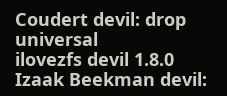Coudert devil: drop universal
ilovezfs devil 1.8.0
Izaak Beekman devil: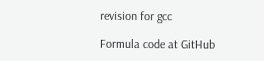revision for gcc

Formula code at GitHub